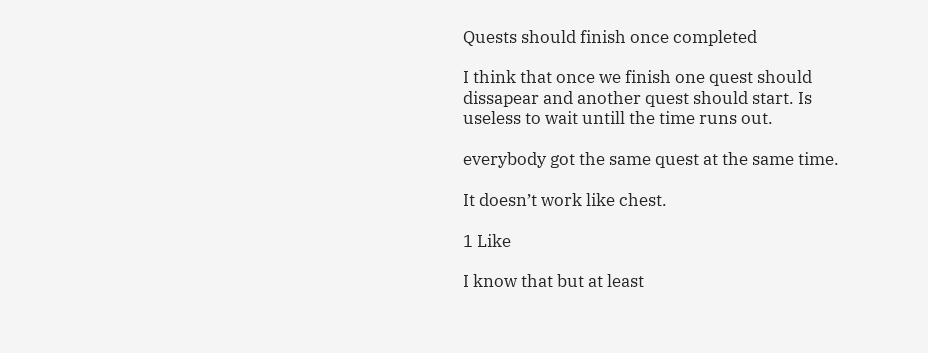Quests should finish once completed

I think that once we finish one quest should dissapear and another quest should start. Is useless to wait untill the time runs out.

everybody got the same quest at the same time.

It doesn’t work like chest.

1 Like

I know that but at least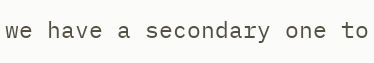we have a secondary one to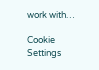work with…

Cookie Settings